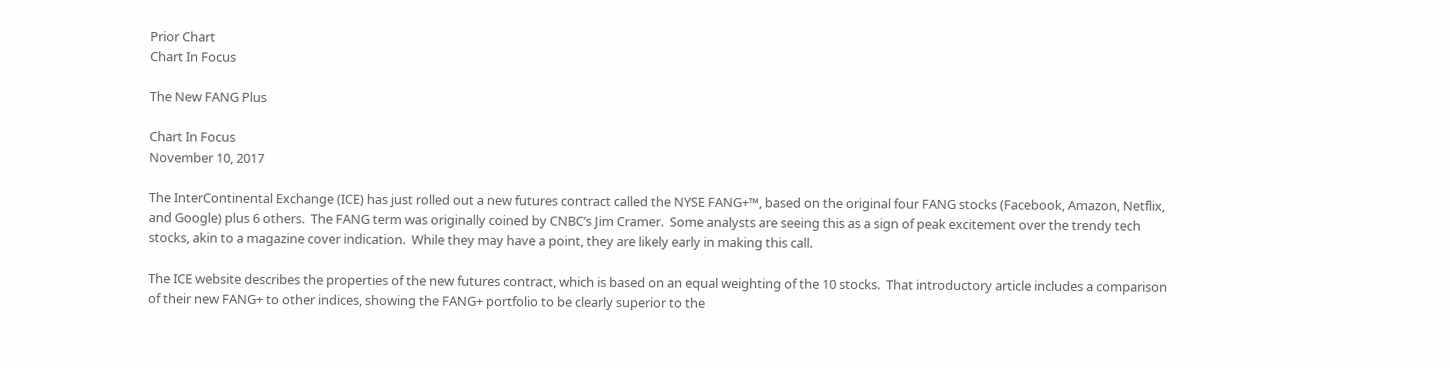Prior Chart
Chart In Focus

The New FANG Plus

Chart In Focus
November 10, 2017

The InterContinental Exchange (ICE) has just rolled out a new futures contract called the NYSE FANG+™, based on the original four FANG stocks (Facebook, Amazon, Netflix, and Google) plus 6 others.  The FANG term was originally coined by CNBC’s Jim Cramer.  Some analysts are seeing this as a sign of peak excitement over the trendy tech stocks, akin to a magazine cover indication.  While they may have a point, they are likely early in making this call.

The ICE website describes the properties of the new futures contract, which is based on an equal weighting of the 10 stocks.  That introductory article includes a comparison of their new FANG+ to other indices, showing the FANG+ portfolio to be clearly superior to the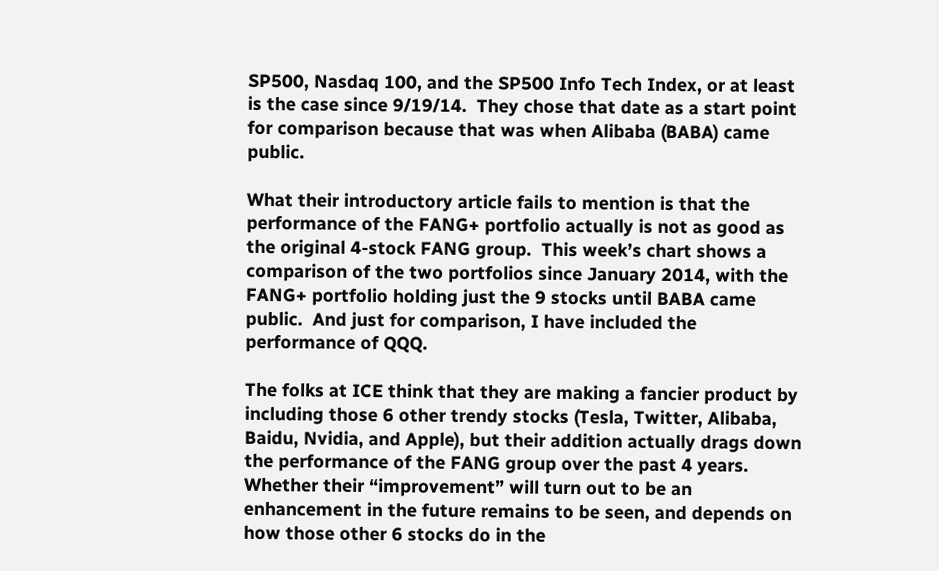SP500, Nasdaq 100, and the SP500 Info Tech Index, or at least is the case since 9/19/14.  They chose that date as a start point for comparison because that was when Alibaba (BABA) came public.

What their introductory article fails to mention is that the performance of the FANG+ portfolio actually is not as good as the original 4-stock FANG group.  This week’s chart shows a comparison of the two portfolios since January 2014, with the FANG+ portfolio holding just the 9 stocks until BABA came public.  And just for comparison, I have included the performance of QQQ.

The folks at ICE think that they are making a fancier product by including those 6 other trendy stocks (Tesla, Twitter, Alibaba, Baidu, Nvidia, and Apple), but their addition actually drags down the performance of the FANG group over the past 4 years.  Whether their “improvement” will turn out to be an enhancement in the future remains to be seen, and depends on how those other 6 stocks do in the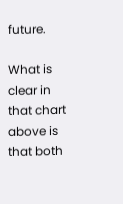future.

What is clear in that chart above is that both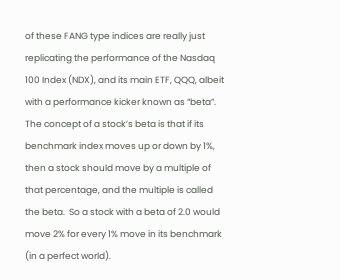of these FANG type indices are really just replicating the performance of the Nasdaq 100 Index (NDX), and its main ETF, QQQ, albeit with a performance kicker known as “beta”.   The concept of a stock’s beta is that if its benchmark index moves up or down by 1%, then a stock should move by a multiple of that percentage, and the multiple is called the beta.  So a stock with a beta of 2.0 would move 2% for every 1% move in its benchmark (in a perfect world).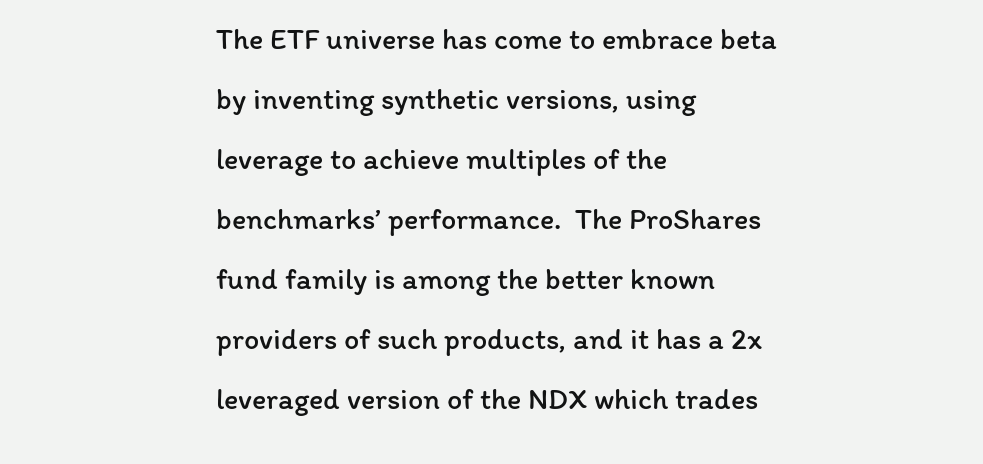The ETF universe has come to embrace beta by inventing synthetic versions, using leverage to achieve multiples of the benchmarks’ performance.  The ProShares fund family is among the better known providers of such products, and it has a 2x leveraged version of the NDX which trades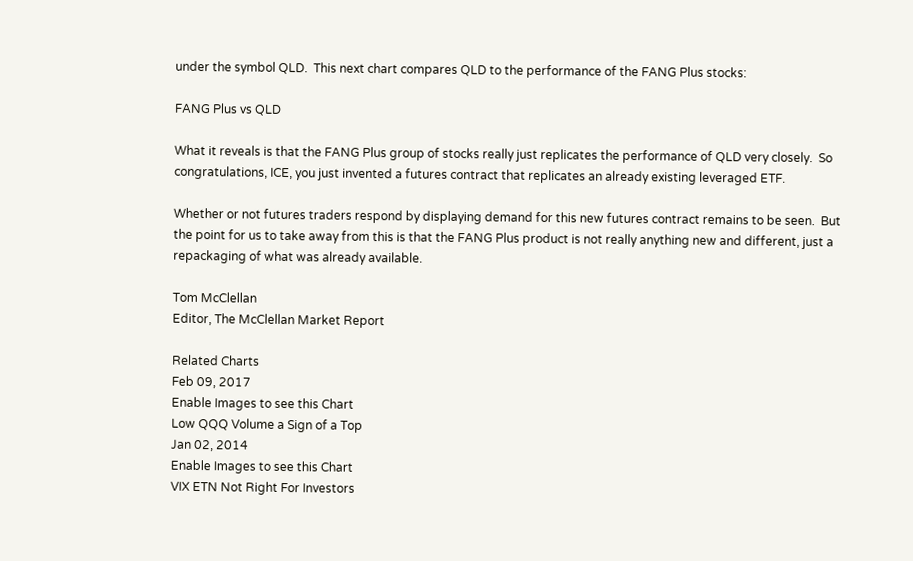under the symbol QLD.  This next chart compares QLD to the performance of the FANG Plus stocks:

FANG Plus vs QLD

What it reveals is that the FANG Plus group of stocks really just replicates the performance of QLD very closely.  So congratulations, ICE, you just invented a futures contract that replicates an already existing leveraged ETF.

Whether or not futures traders respond by displaying demand for this new futures contract remains to be seen.  But the point for us to take away from this is that the FANG Plus product is not really anything new and different, just a repackaging of what was already available.

Tom McClellan
Editor, The McClellan Market Report

Related Charts
Feb 09, 2017
Enable Images to see this Chart
Low QQQ Volume a Sign of a Top
Jan 02, 2014
Enable Images to see this Chart
VIX ETN Not Right For Investors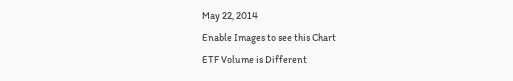May 22, 2014
Enable Images to see this Chart
ETF Volume is Different